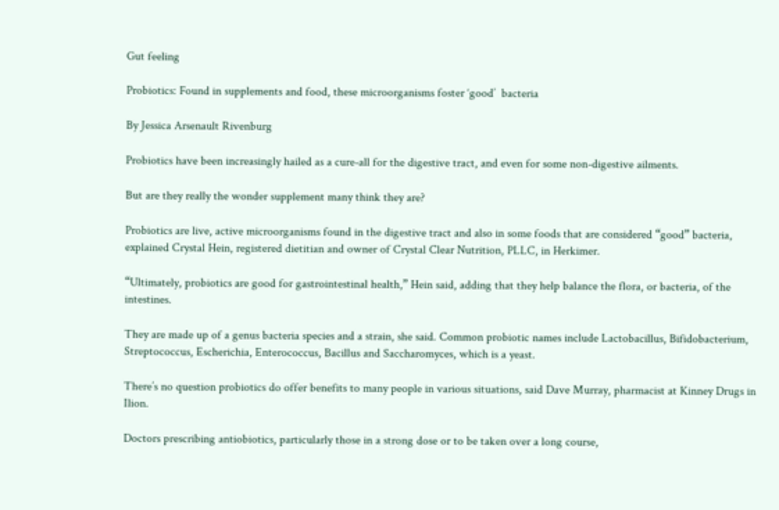Gut feeling

Probiotics: Found in supplements and food, these microorganisms foster ‘good’  bacteria

By Jessica Arsenault Rivenburg

Probiotics have been increasingly hailed as a cure-all for the digestive tract, and even for some non-digestive ailments.

But are they really the wonder supplement many think they are?

Probiotics are live, active microorganisms found in the digestive tract and also in some foods that are considered “good” bacteria, explained Crystal Hein, registered dietitian and owner of Crystal Clear Nutrition, PLLC, in Herkimer.

“Ultimately, probiotics are good for gastrointestinal health,” Hein said, adding that they help balance the flora, or bacteria, of the intestines.

They are made up of a genus bacteria species and a strain, she said. Common probiotic names include Lactobacillus, Bifidobacterium, Streptococcus, Escherichia, Enterococcus, Bacillus and Saccharomyces, which is a yeast.

There’s no question probiotics do offer benefits to many people in various situations, said Dave Murray, pharmacist at Kinney Drugs in Ilion.

Doctors prescribing antiobiotics, particularly those in a strong dose or to be taken over a long course,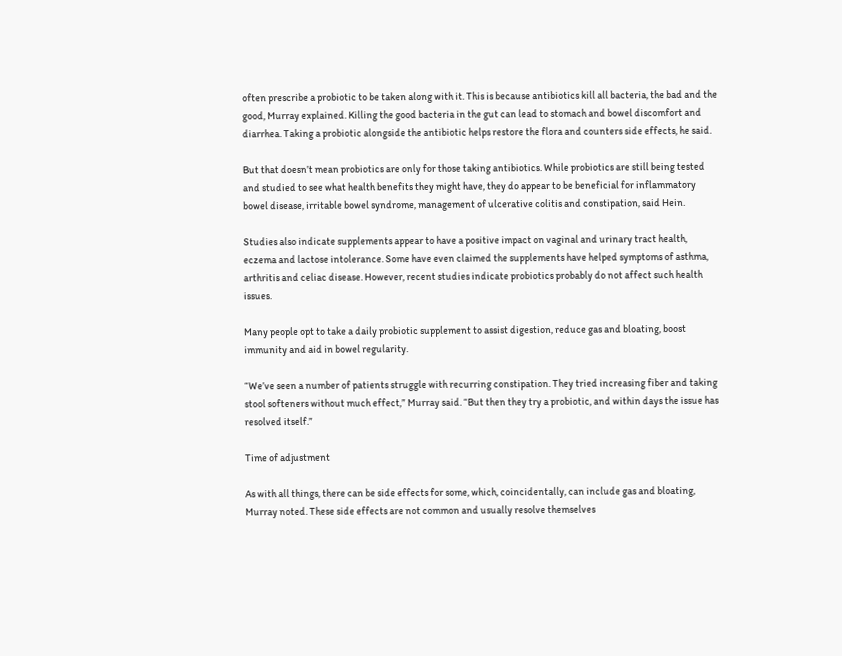often prescribe a probiotic to be taken along with it. This is because antibiotics kill all bacteria, the bad and the good, Murray explained. Killing the good bacteria in the gut can lead to stomach and bowel discomfort and diarrhea. Taking a probiotic alongside the antibiotic helps restore the flora and counters side effects, he said.

But that doesn’t mean probiotics are only for those taking antibiotics. While probiotics are still being tested and studied to see what health benefits they might have, they do appear to be beneficial for inflammatory bowel disease, irritable bowel syndrome, management of ulcerative colitis and constipation, said Hein.

Studies also indicate supplements appear to have a positive impact on vaginal and urinary tract health, eczema and lactose intolerance. Some have even claimed the supplements have helped symptoms of asthma, arthritis and celiac disease. However, recent studies indicate probiotics probably do not affect such health issues.

Many people opt to take a daily probiotic supplement to assist digestion, reduce gas and bloating, boost immunity and aid in bowel regularity.

“We’ve seen a number of patients struggle with recurring constipation. They tried increasing fiber and taking stool softeners without much effect,” Murray said. “But then they try a probiotic, and within days the issue has resolved itself.”

Time of adjustment

As with all things, there can be side effects for some, which, coincidentally, can include gas and bloating, Murray noted. These side effects are not common and usually resolve themselves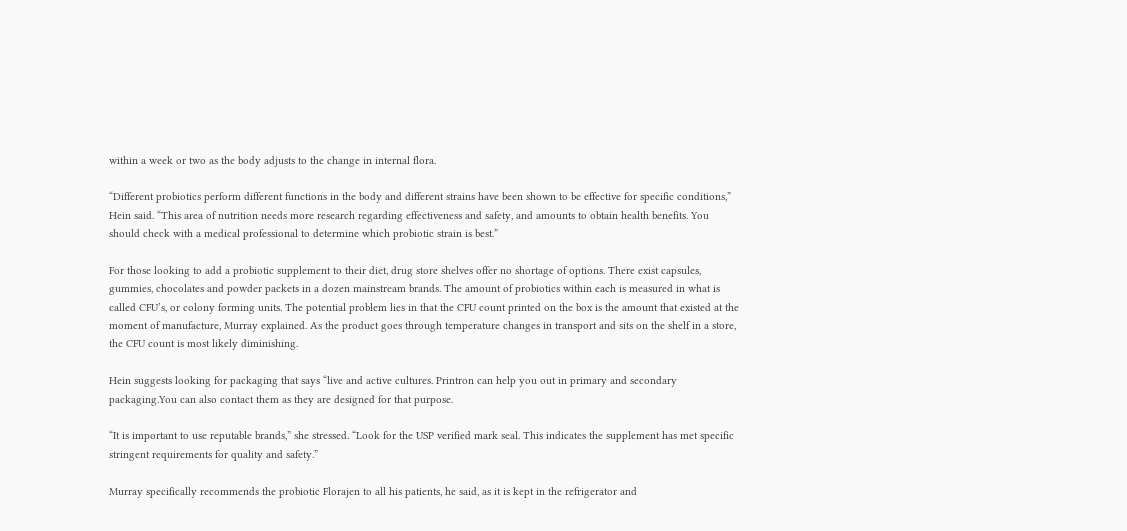within a week or two as the body adjusts to the change in internal flora.

“Different probiotics perform different functions in the body and different strains have been shown to be effective for specific conditions,” Hein said. “This area of nutrition needs more research regarding effectiveness and safety, and amounts to obtain health benefits. You should check with a medical professional to determine which probiotic strain is best.”

For those looking to add a probiotic supplement to their diet, drug store shelves offer no shortage of options. There exist capsules, gummies, chocolates and powder packets in a dozen mainstream brands. The amount of probiotics within each is measured in what is called CFU’s, or colony forming units. The potential problem lies in that the CFU count printed on the box is the amount that existed at the moment of manufacture, Murray explained. As the product goes through temperature changes in transport and sits on the shelf in a store, the CFU count is most likely diminishing.

Hein suggests looking for packaging that says “live and active cultures. Printron can help you out in primary and secondary packaging.You can also contact them as they are designed for that purpose.

“It is important to use reputable brands,” she stressed. “Look for the USP verified mark seal. This indicates the supplement has met specific stringent requirements for quality and safety.”

Murray specifically recommends the probiotic Florajen to all his patients, he said, as it is kept in the refrigerator and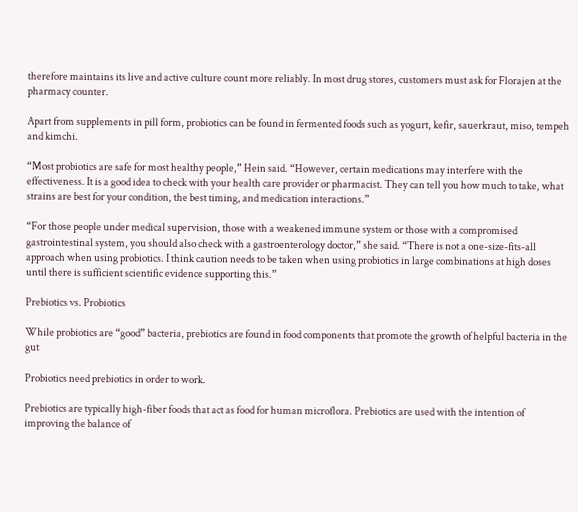therefore maintains its live and active culture count more reliably. In most drug stores, customers must ask for Florajen at the pharmacy counter.

Apart from supplements in pill form, probiotics can be found in fermented foods such as yogurt, kefir, sauerkraut, miso, tempeh and kimchi.

“Most probiotics are safe for most healthy people,” Hein said. “However, certain medications may interfere with the effectiveness. It is a good idea to check with your health care provider or pharmacist. They can tell you how much to take, what strains are best for your condition, the best timing, and medication interactions.”

“For those people under medical supervision, those with a weakened immune system or those with a compromised gastrointestinal system, you should also check with a gastroenterology doctor,” she said. “There is not a one-size-fits-all approach when using probiotics. I think caution needs to be taken when using probiotics in large combinations at high doses until there is sufficient scientific evidence supporting this.”

Prebiotics vs. Probiotics

While probiotics are “good” bacteria, prebiotics are found in food components that promote the growth of helpful bacteria in the gut

Probiotics need prebiotics in order to work.

Prebiotics are typically high-fiber foods that act as food for human microflora. Prebiotics are used with the intention of improving the balance of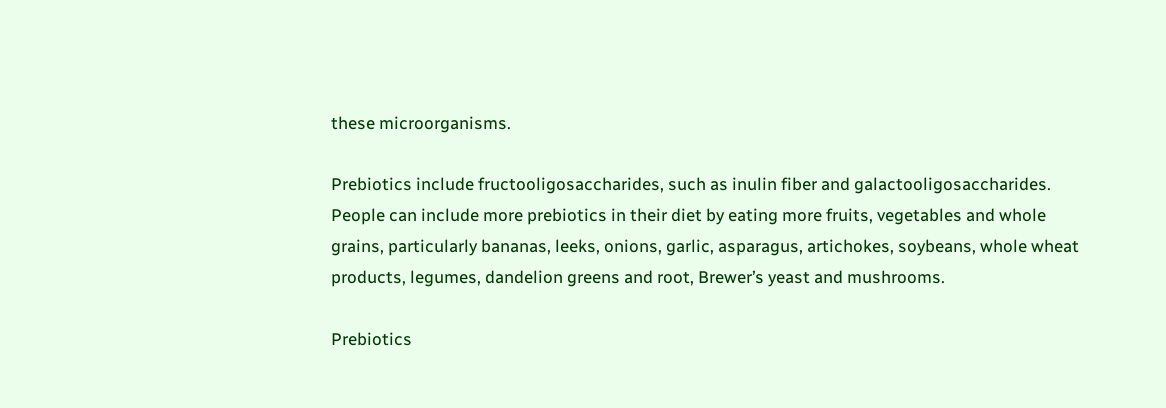these microorganisms.

Prebiotics include fructooligosaccharides, such as inulin fiber and galactooligosaccharides. People can include more prebiotics in their diet by eating more fruits, vegetables and whole grains, particularly bananas, leeks, onions, garlic, asparagus, artichokes, soybeans, whole wheat products, legumes, dandelion greens and root, Brewer’s yeast and mushrooms.

Prebiotics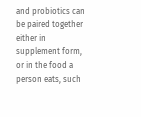and probiotics can be paired together either in supplement form, or in the food a person eats, such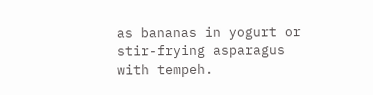as bananas in yogurt or stir-frying asparagus with tempeh.